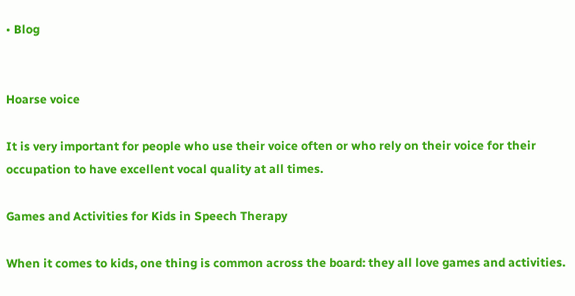• Blog


Hoarse voice

It is very important for people who use their voice often or who rely on their voice for their occupation to have excellent vocal quality at all times.

Games and Activities for Kids in Speech Therapy

When it comes to kids, one thing is common across the board: they all love games and activities.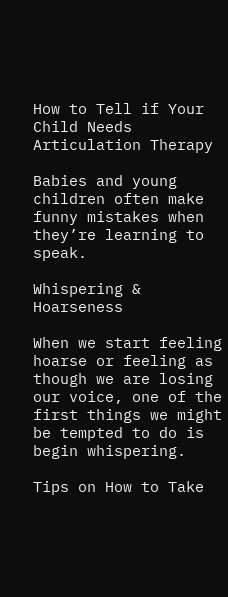How to Tell if Your Child Needs Articulation Therapy

Babies and young children often make funny mistakes when they’re learning to speak.

Whispering & Hoarseness

When we start feeling hoarse or feeling as though we are losing our voice, one of the first things we might be tempted to do is begin whispering.

Tips on How to Take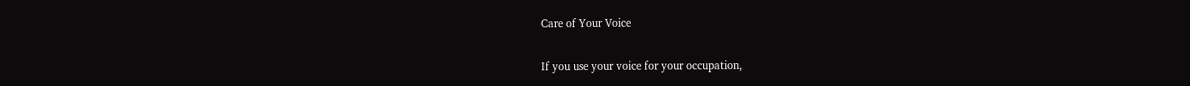Care of Your Voice

If you use your voice for your occupation,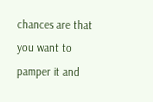chances are that you want to pamper it and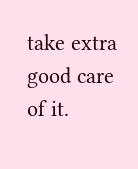take extra good care of it.